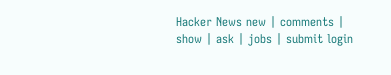Hacker News new | comments | show | ask | jobs | submit login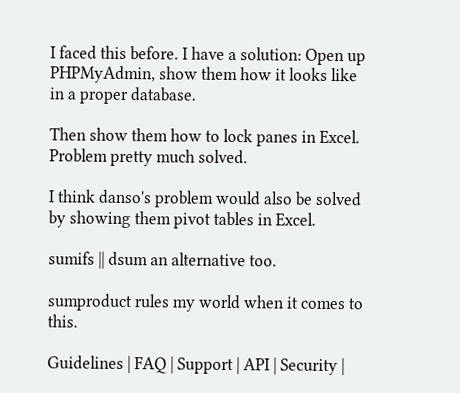I faced this before. I have a solution: Open up PHPMyAdmin, show them how it looks like in a proper database.

Then show them how to lock panes in Excel. Problem pretty much solved.

I think danso's problem would also be solved by showing them pivot tables in Excel.

sumifs || dsum an alternative too.

sumproduct rules my world when it comes to this.

Guidelines | FAQ | Support | API | Security |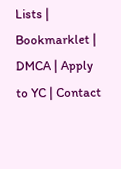Lists | Bookmarklet | DMCA | Apply to YC | Contact